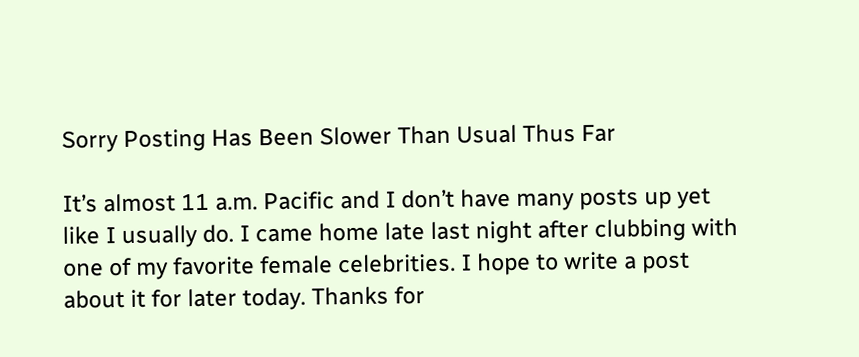Sorry Posting Has Been Slower Than Usual Thus Far

It’s almost 11 a.m. Pacific and I don’t have many posts up yet like I usually do. I came home late last night after clubbing with one of my favorite female celebrities. I hope to write a post about it for later today. Thanks for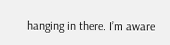hanging in there. I’m aware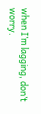when I’m lagging, don’t worry.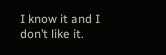I know it and I don’t like it.